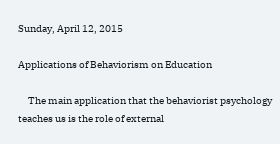Sunday, April 12, 2015

Applications of Behaviorism on Education

     The main application that the behaviorist psychology teaches us is the role of external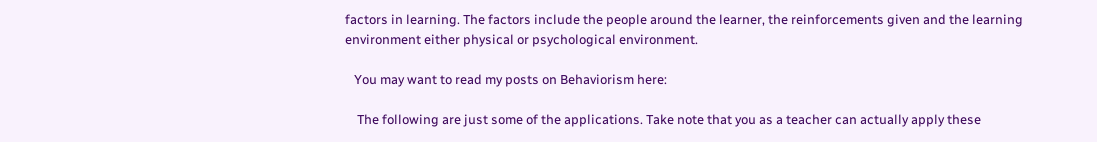factors in learning. The factors include the people around the learner, the reinforcements given and the learning environment either physical or psychological environment.

   You may want to read my posts on Behaviorism here:

    The following are just some of the applications. Take note that you as a teacher can actually apply these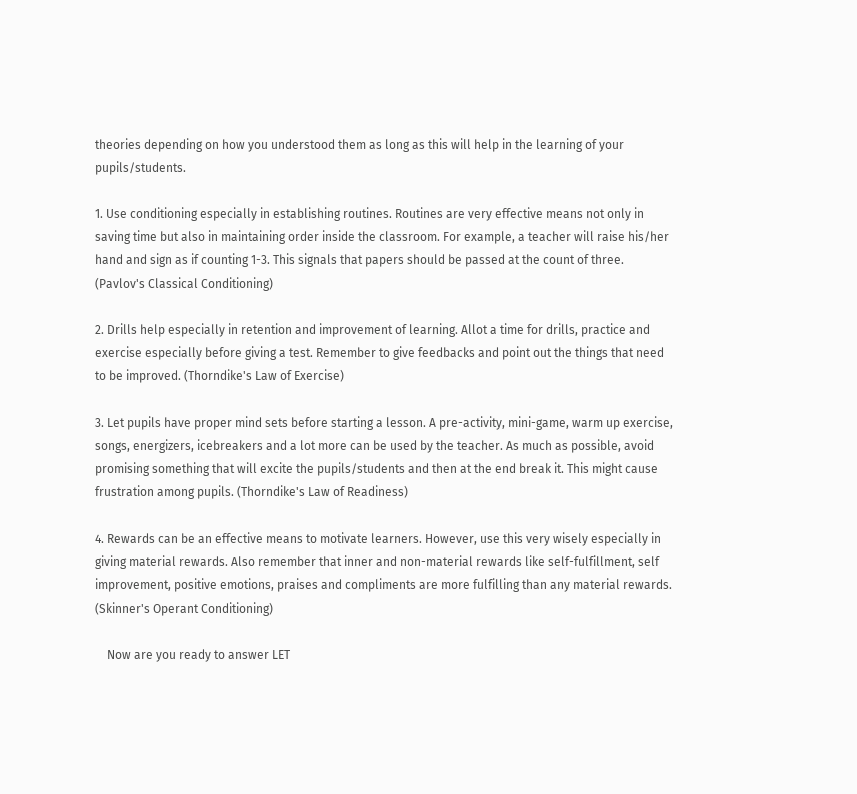theories depending on how you understood them as long as this will help in the learning of your pupils/students.

1. Use conditioning especially in establishing routines. Routines are very effective means not only in saving time but also in maintaining order inside the classroom. For example, a teacher will raise his/her hand and sign as if counting 1-3. This signals that papers should be passed at the count of three. (Pavlov's Classical Conditioning)

2. Drills help especially in retention and improvement of learning. Allot a time for drills, practice and exercise especially before giving a test. Remember to give feedbacks and point out the things that need to be improved. (Thorndike's Law of Exercise)

3. Let pupils have proper mind sets before starting a lesson. A pre-activity, mini-game, warm up exercise, songs, energizers, icebreakers and a lot more can be used by the teacher. As much as possible, avoid promising something that will excite the pupils/students and then at the end break it. This might cause frustration among pupils. (Thorndike's Law of Readiness)

4. Rewards can be an effective means to motivate learners. However, use this very wisely especially in giving material rewards. Also remember that inner and non-material rewards like self-fulfillment, self improvement, positive emotions, praises and compliments are more fulfilling than any material rewards. (Skinner's Operant Conditioning)

    Now are you ready to answer LET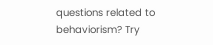questions related to behaviorism? Try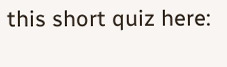this short quiz here: